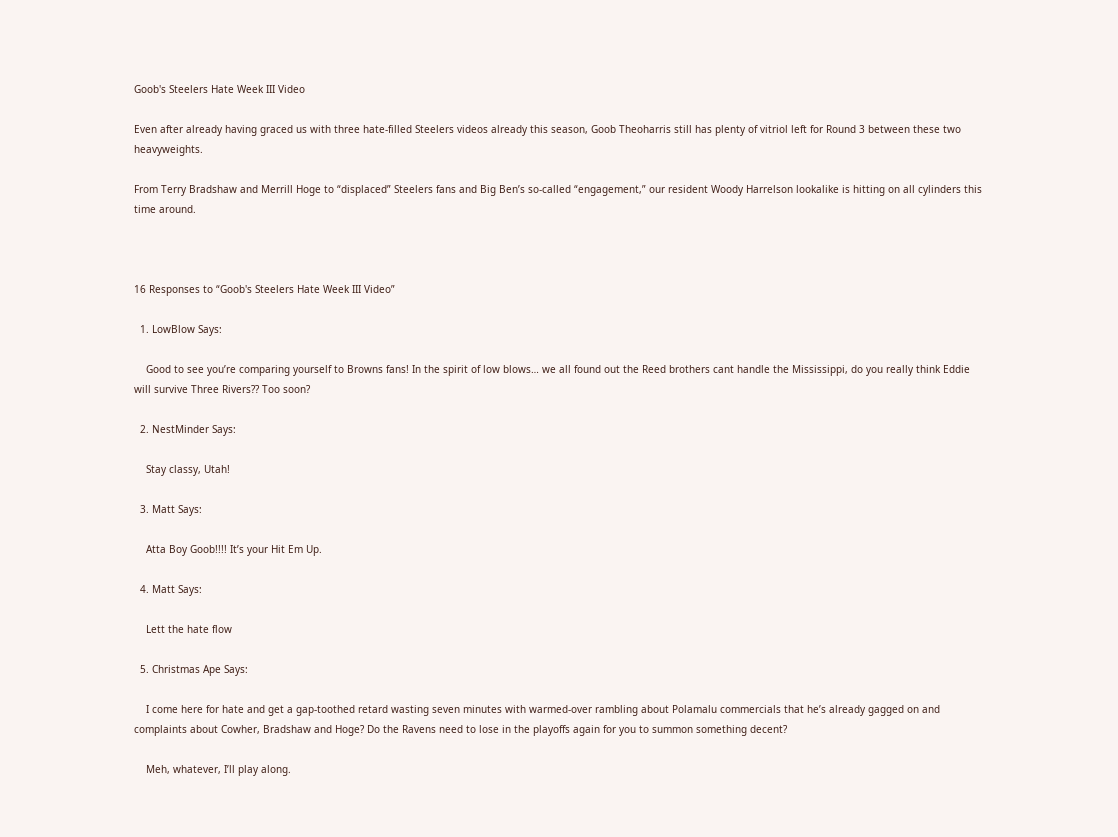Goob's Steelers Hate Week III Video

Even after already having graced us with three hate-filled Steelers videos already this season, Goob Theoharris still has plenty of vitriol left for Round 3 between these two heavyweights.

From Terry Bradshaw and Merrill Hoge to “displaced” Steelers fans and Big Ben’s so-called “engagement,” our resident Woody Harrelson lookalike is hitting on all cylinders this time around.



16 Responses to “Goob's Steelers Hate Week III Video”

  1. LowBlow Says:

    Good to see you’re comparing yourself to Browns fans! In the spirit of low blows… we all found out the Reed brothers cant handle the Mississippi, do you really think Eddie will survive Three Rivers?? Too soon?

  2. NestMinder Says:

    Stay classy, Utah!

  3. Matt Says:

    Atta Boy Goob!!!! It’s your Hit Em Up.

  4. Matt Says:

    Lett the hate flow

  5. Christmas Ape Says:

    I come here for hate and get a gap-toothed retard wasting seven minutes with warmed-over rambling about Polamalu commercials that he’s already gagged on and complaints about Cowher, Bradshaw and Hoge? Do the Ravens need to lose in the playoffs again for you to summon something decent?

    Meh, whatever, I’ll play along.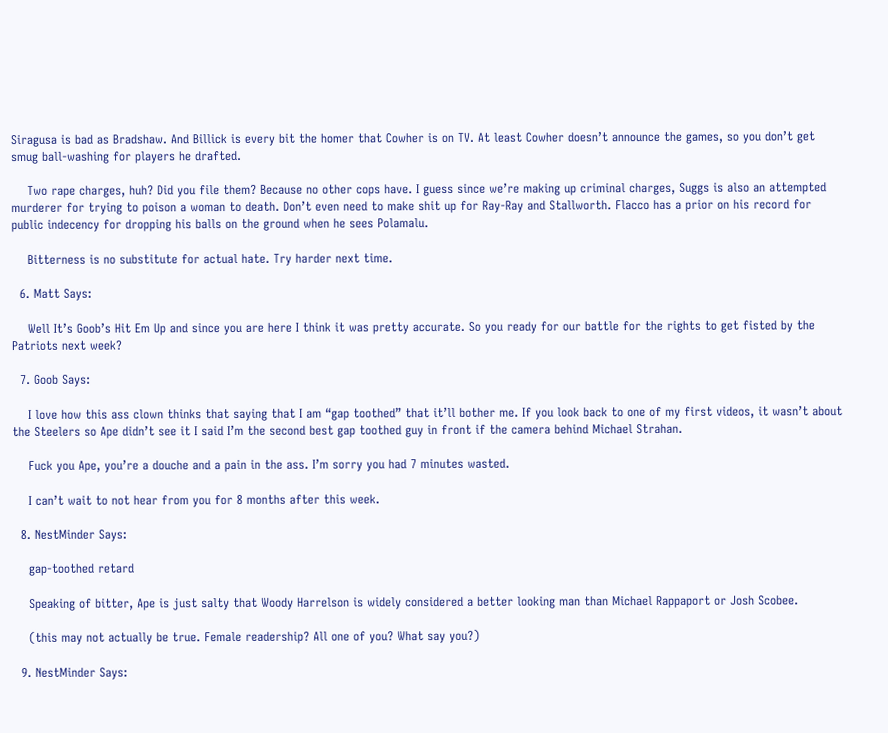Siragusa is bad as Bradshaw. And Billick is every bit the homer that Cowher is on TV. At least Cowher doesn’t announce the games, so you don’t get smug ball-washing for players he drafted.

    Two rape charges, huh? Did you file them? Because no other cops have. I guess since we’re making up criminal charges, Suggs is also an attempted murderer for trying to poison a woman to death. Don’t even need to make shit up for Ray-Ray and Stallworth. Flacco has a prior on his record for public indecency for dropping his balls on the ground when he sees Polamalu.

    Bitterness is no substitute for actual hate. Try harder next time.

  6. Matt Says:

    Well It’s Goob’s Hit Em Up and since you are here I think it was pretty accurate. So you ready for our battle for the rights to get fisted by the Patriots next week?

  7. Goob Says:

    I love how this ass clown thinks that saying that I am “gap toothed” that it’ll bother me. If you look back to one of my first videos, it wasn’t about the Steelers so Ape didn’t see it I said I’m the second best gap toothed guy in front if the camera behind Michael Strahan.

    Fuck you Ape, you’re a douche and a pain in the ass. I’m sorry you had 7 minutes wasted.

    I can’t wait to not hear from you for 8 months after this week.

  8. NestMinder Says:

    gap-toothed retard

    Speaking of bitter, Ape is just salty that Woody Harrelson is widely considered a better looking man than Michael Rappaport or Josh Scobee.

    (this may not actually be true. Female readership? All one of you? What say you?)

  9. NestMinder Says: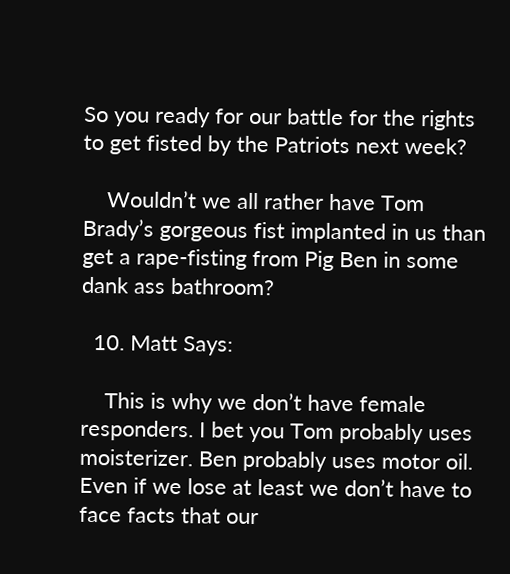So you ready for our battle for the rights to get fisted by the Patriots next week?

    Wouldn’t we all rather have Tom Brady’s gorgeous fist implanted in us than get a rape-fisting from Pig Ben in some dank ass bathroom?

  10. Matt Says:

    This is why we don’t have female responders. I bet you Tom probably uses moisterizer. Ben probably uses motor oil. Even if we lose at least we don’t have to face facts that our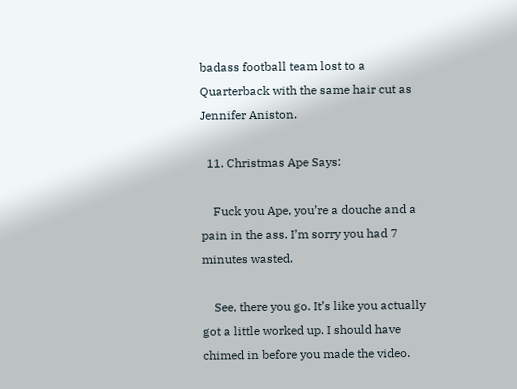badass football team lost to a Quarterback with the same hair cut as Jennifer Aniston.

  11. Christmas Ape Says:

    Fuck you Ape, you’re a douche and a pain in the ass. I’m sorry you had 7 minutes wasted.

    See, there you go. It’s like you actually got a little worked up. I should have chimed in before you made the video.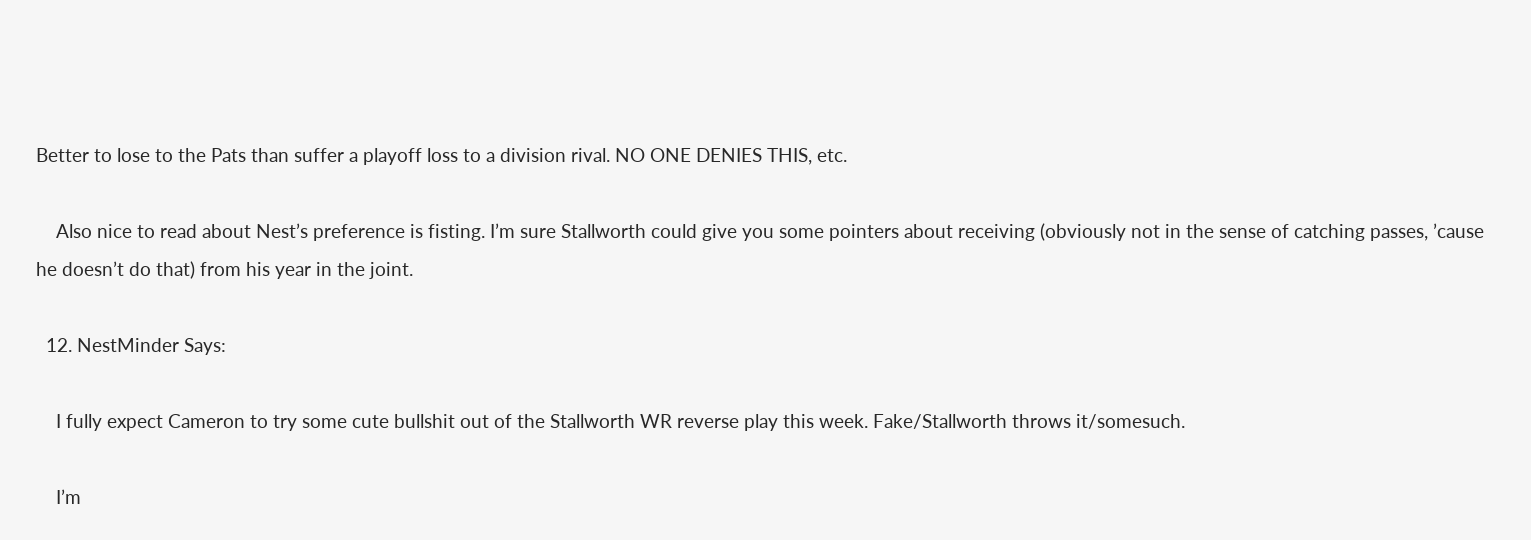Better to lose to the Pats than suffer a playoff loss to a division rival. NO ONE DENIES THIS, etc.

    Also nice to read about Nest’s preference is fisting. I’m sure Stallworth could give you some pointers about receiving (obviously not in the sense of catching passes, ’cause he doesn’t do that) from his year in the joint.

  12. NestMinder Says:

    I fully expect Cameron to try some cute bullshit out of the Stallworth WR reverse play this week. Fake/Stallworth throws it/somesuch.

    I’m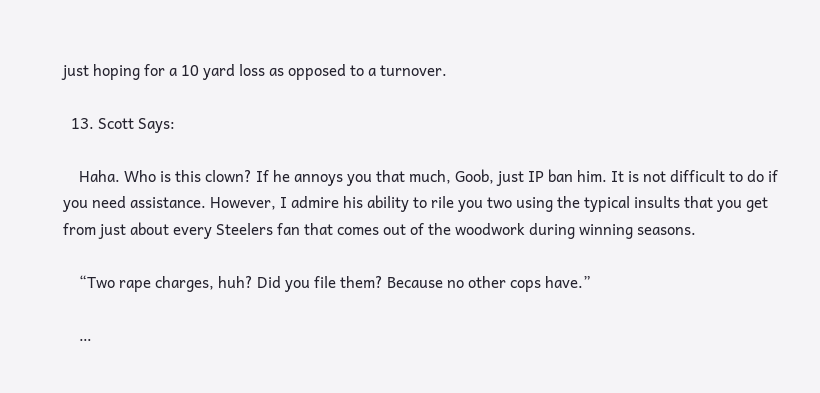just hoping for a 10 yard loss as opposed to a turnover.

  13. Scott Says:

    Haha. Who is this clown? If he annoys you that much, Goob, just IP ban him. It is not difficult to do if you need assistance. However, I admire his ability to rile you two using the typical insults that you get from just about every Steelers fan that comes out of the woodwork during winning seasons.

    “Two rape charges, huh? Did you file them? Because no other cops have.”

    …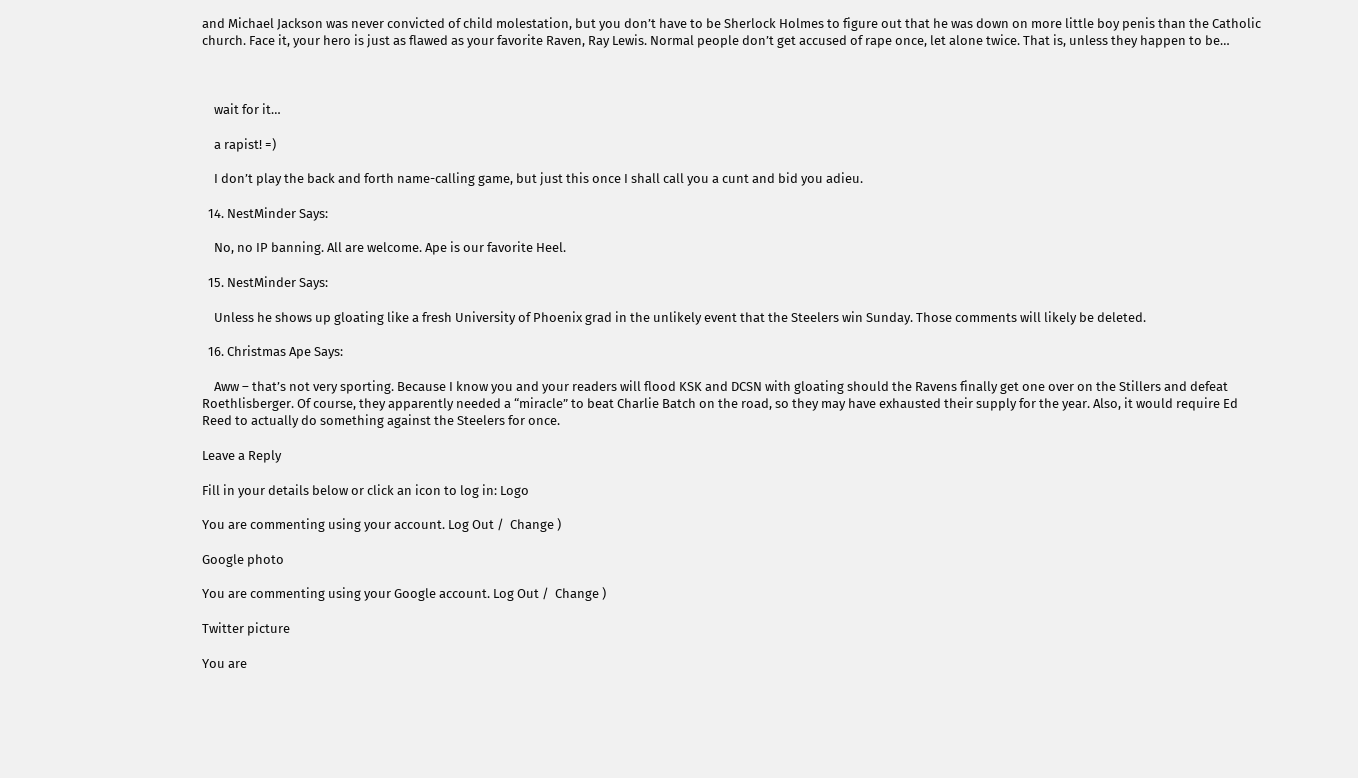and Michael Jackson was never convicted of child molestation, but you don’t have to be Sherlock Holmes to figure out that he was down on more little boy penis than the Catholic church. Face it, your hero is just as flawed as your favorite Raven, Ray Lewis. Normal people don’t get accused of rape once, let alone twice. That is, unless they happen to be…



    wait for it…

    a rapist! =)

    I don’t play the back and forth name-calling game, but just this once I shall call you a cunt and bid you adieu.

  14. NestMinder Says:

    No, no IP banning. All are welcome. Ape is our favorite Heel.

  15. NestMinder Says:

    Unless he shows up gloating like a fresh University of Phoenix grad in the unlikely event that the Steelers win Sunday. Those comments will likely be deleted.

  16. Christmas Ape Says:

    Aww – that’s not very sporting. Because I know you and your readers will flood KSK and DCSN with gloating should the Ravens finally get one over on the Stillers and defeat Roethlisberger. Of course, they apparently needed a “miracle” to beat Charlie Batch on the road, so they may have exhausted their supply for the year. Also, it would require Ed Reed to actually do something against the Steelers for once.

Leave a Reply

Fill in your details below or click an icon to log in: Logo

You are commenting using your account. Log Out /  Change )

Google photo

You are commenting using your Google account. Log Out /  Change )

Twitter picture

You are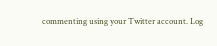commenting using your Twitter account. Log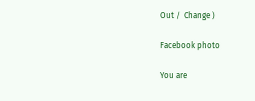Out /  Change )

Facebook photo

You are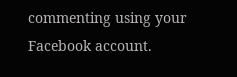commenting using your Facebook account.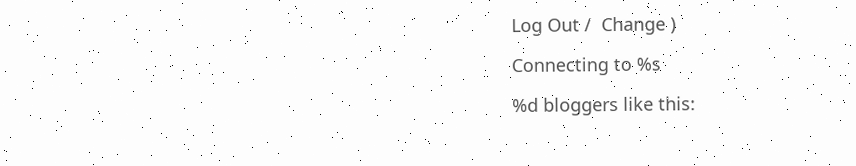Log Out /  Change )

Connecting to %s

%d bloggers like this: